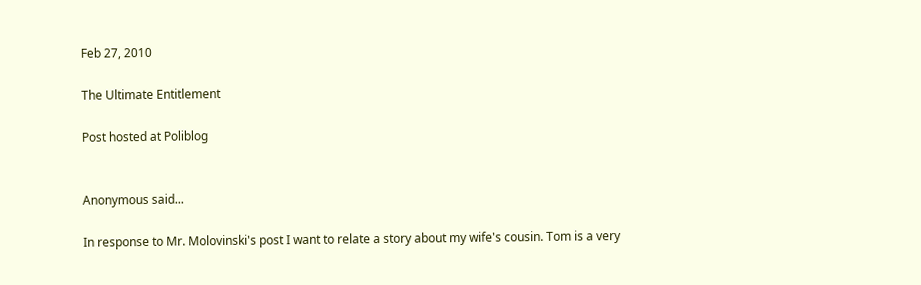Feb 27, 2010

The Ultimate Entitlement

Post hosted at Poliblog


Anonymous said...

In response to Mr. Molovinski's post I want to relate a story about my wife's cousin. Tom is a very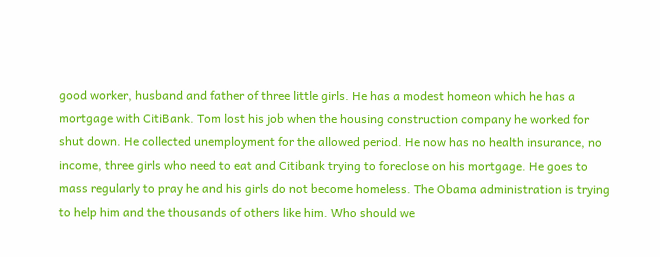good worker, husband and father of three little girls. He has a modest homeon which he has a mortgage with CitiBank. Tom lost his job when the housing construction company he worked for shut down. He collected unemployment for the allowed period. He now has no health insurance, no income, three girls who need to eat and Citibank trying to foreclose on his mortgage. He goes to mass regularly to pray he and his girls do not become homeless. The Obama administration is trying to help him and the thousands of others like him. Who should we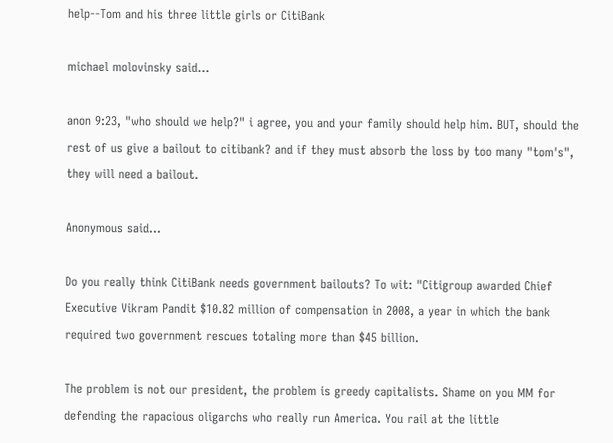help--Tom and his three little girls or CitiBank

michael molovinsky said...

anon 9:23, "who should we help?" i agree, you and your family should help him. BUT, should the rest of us give a bailout to citibank? and if they must absorb the loss by too many "tom's", they will need a bailout.

Anonymous said...

Do you really think CitiBank needs government bailouts? To wit: "Citigroup awarded Chief Executive Vikram Pandit $10.82 million of compensation in 2008, a year in which the bank required two government rescues totaling more than $45 billion.

The problem is not our president, the problem is greedy capitalists. Shame on you MM for defending the rapacious oligarchs who really run America. You rail at the little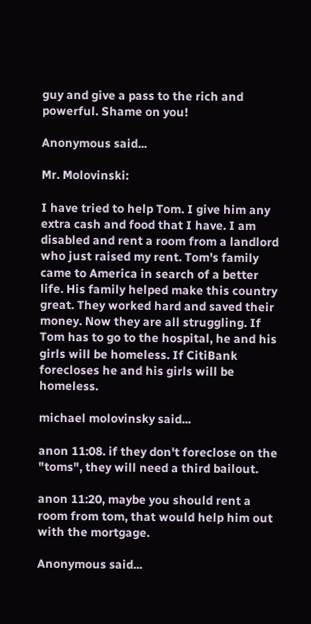guy and give a pass to the rich and powerful. Shame on you!

Anonymous said...

Mr. Molovinski:

I have tried to help Tom. I give him any extra cash and food that I have. I am disabled and rent a room from a landlord who just raised my rent. Tom's family came to America in search of a better life. His family helped make this country great. They worked hard and saved their money. Now they are all struggling. If Tom has to go to the hospital, he and his girls will be homeless. If CitiBank forecloses he and his girls will be homeless.

michael molovinsky said...

anon 11:08. if they don't foreclose on the "toms", they will need a third bailout.

anon 11:20, maybe you should rent a room from tom, that would help him out with the mortgage.

Anonymous said...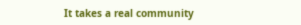It takes a real community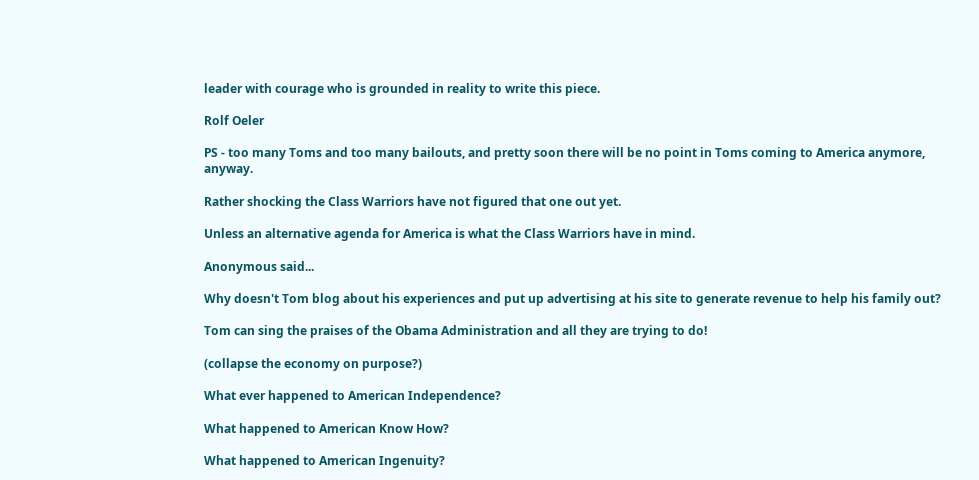leader with courage who is grounded in reality to write this piece.

Rolf Oeler

PS - too many Toms and too many bailouts, and pretty soon there will be no point in Toms coming to America anymore, anyway.

Rather shocking the Class Warriors have not figured that one out yet.

Unless an alternative agenda for America is what the Class Warriors have in mind.

Anonymous said...

Why doesn't Tom blog about his experiences and put up advertising at his site to generate revenue to help his family out?

Tom can sing the praises of the Obama Administration and all they are trying to do!

(collapse the economy on purpose?)

What ever happened to American Independence?

What happened to American Know How?

What happened to American Ingenuity?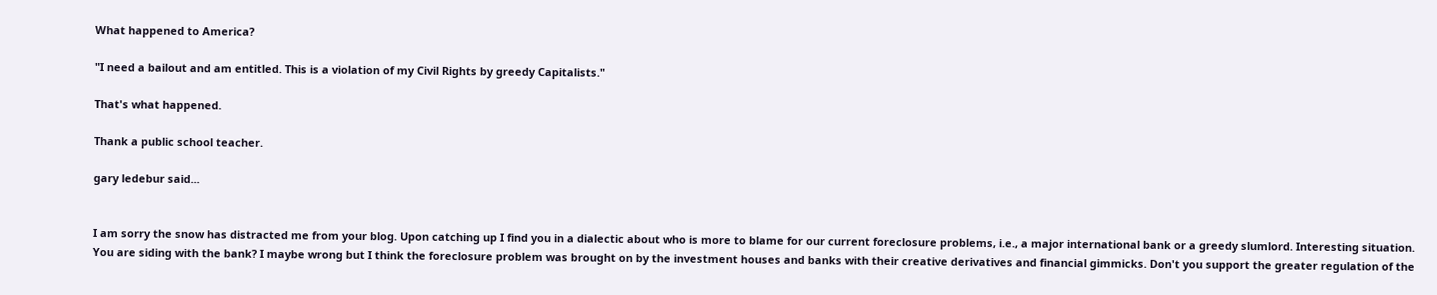What happened to America?

"I need a bailout and am entitled. This is a violation of my Civil Rights by greedy Capitalists."

That's what happened.

Thank a public school teacher.

gary ledebur said...


I am sorry the snow has distracted me from your blog. Upon catching up I find you in a dialectic about who is more to blame for our current foreclosure problems, i.e., a major international bank or a greedy slumlord. Interesting situation. You are siding with the bank? I maybe wrong but I think the foreclosure problem was brought on by the investment houses and banks with their creative derivatives and financial gimmicks. Don't you support the greater regulation of the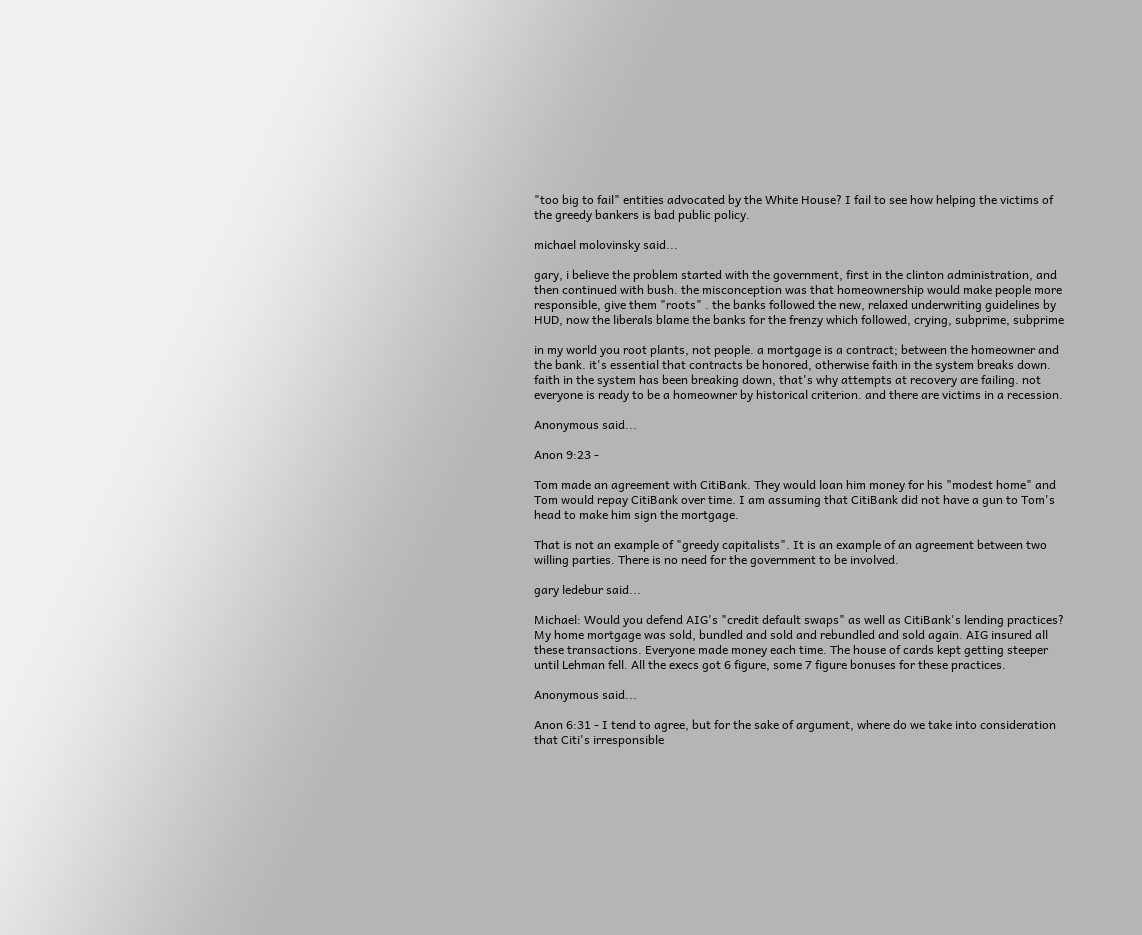"too big to fail" entities advocated by the White House? I fail to see how helping the victims of the greedy bankers is bad public policy.

michael molovinsky said...

gary, i believe the problem started with the government, first in the clinton administration, and then continued with bush. the misconception was that homeownership would make people more responsible, give them "roots" . the banks followed the new, relaxed underwriting guidelines by HUD, now the liberals blame the banks for the frenzy which followed, crying, subprime, subprime

in my world you root plants, not people. a mortgage is a contract; between the homeowner and the bank. it's essential that contracts be honored, otherwise faith in the system breaks down. faith in the system has been breaking down, that's why attempts at recovery are failing. not everyone is ready to be a homeowner by historical criterion. and there are victims in a recession.

Anonymous said...

Anon 9:23 -

Tom made an agreement with CitiBank. They would loan him money for his "modest home" and Tom would repay CitiBank over time. I am assuming that CitiBank did not have a gun to Tom's head to make him sign the mortgage.

That is not an example of "greedy capitalists". It is an example of an agreement between two willing parties. There is no need for the government to be involved.

gary ledebur said...

Michael: Would you defend AIG's "credit default swaps" as well as CitiBank's lending practices? My home mortgage was sold, bundled and sold and rebundled and sold again. AIG insured all these transactions. Everyone made money each time. The house of cards kept getting steeper until Lehman fell. All the execs got 6 figure, some 7 figure bonuses for these practices.

Anonymous said...

Anon 6:31 - I tend to agree, but for the sake of argument, where do we take into consideration that Citi's irresponsible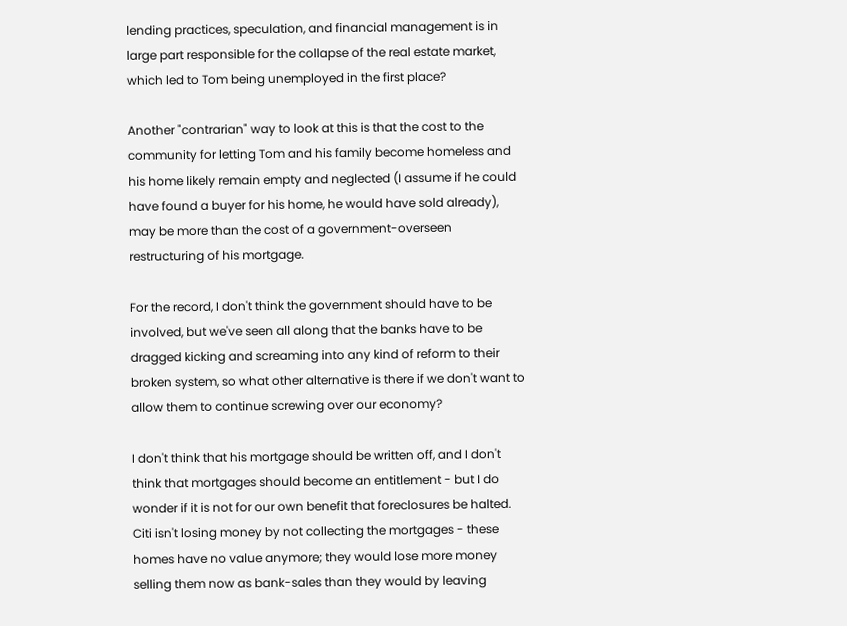lending practices, speculation, and financial management is in large part responsible for the collapse of the real estate market, which led to Tom being unemployed in the first place?

Another "contrarian" way to look at this is that the cost to the community for letting Tom and his family become homeless and his home likely remain empty and neglected (I assume if he could have found a buyer for his home, he would have sold already), may be more than the cost of a government-overseen restructuring of his mortgage.

For the record, I don't think the government should have to be involved, but we've seen all along that the banks have to be dragged kicking and screaming into any kind of reform to their broken system, so what other alternative is there if we don't want to allow them to continue screwing over our economy?

I don't think that his mortgage should be written off, and I don't think that mortgages should become an entitlement - but I do wonder if it is not for our own benefit that foreclosures be halted. Citi isn't losing money by not collecting the mortgages - these homes have no value anymore; they would lose more money selling them now as bank-sales than they would by leaving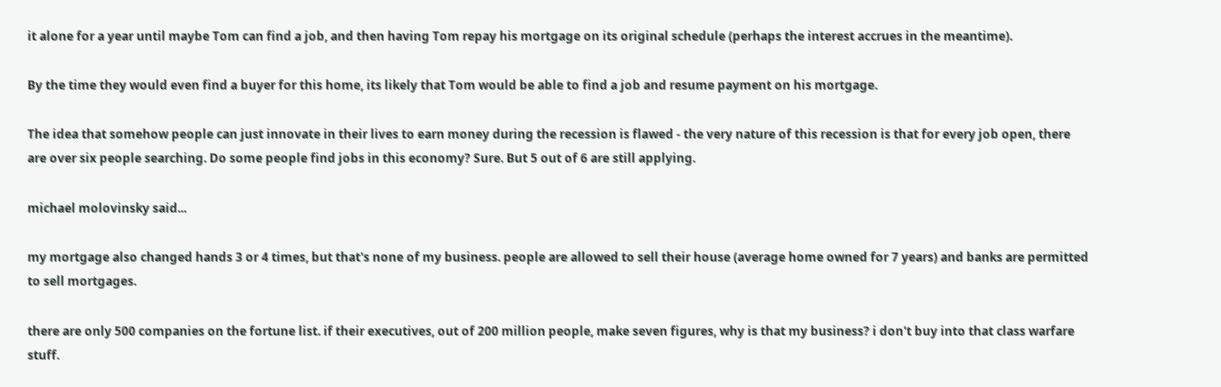it alone for a year until maybe Tom can find a job, and then having Tom repay his mortgage on its original schedule (perhaps the interest accrues in the meantime).

By the time they would even find a buyer for this home, its likely that Tom would be able to find a job and resume payment on his mortgage.

The idea that somehow people can just innovate in their lives to earn money during the recession is flawed - the very nature of this recession is that for every job open, there are over six people searching. Do some people find jobs in this economy? Sure. But 5 out of 6 are still applying.

michael molovinsky said...

my mortgage also changed hands 3 or 4 times, but that's none of my business. people are allowed to sell their house (average home owned for 7 years) and banks are permitted to sell mortgages.

there are only 500 companies on the fortune list. if their executives, out of 200 million people, make seven figures, why is that my business? i don't buy into that class warfare stuff.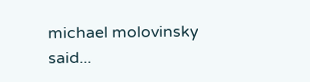michael molovinsky said...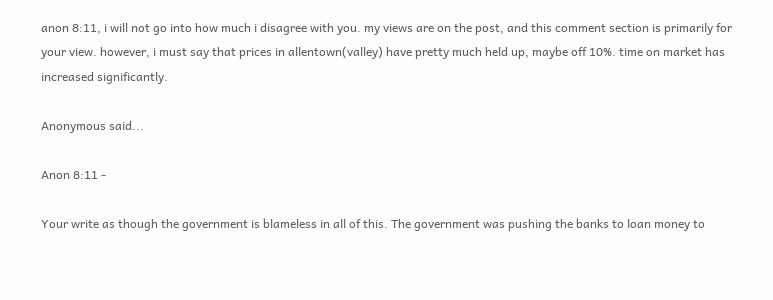anon 8:11, i will not go into how much i disagree with you. my views are on the post, and this comment section is primarily for your view. however, i must say that prices in allentown(valley) have pretty much held up, maybe off 10%. time on market has increased significantly.

Anonymous said...

Anon 8:11 -

Your write as though the government is blameless in all of this. The government was pushing the banks to loan money to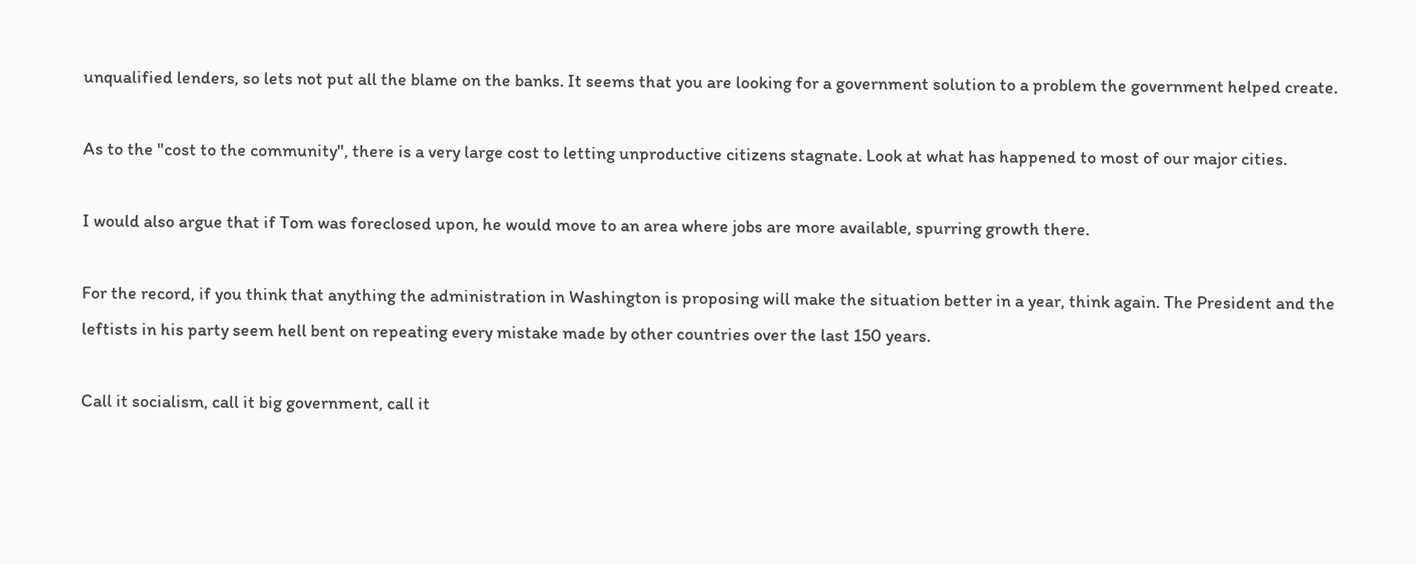unqualified lenders, so lets not put all the blame on the banks. It seems that you are looking for a government solution to a problem the government helped create.

As to the "cost to the community", there is a very large cost to letting unproductive citizens stagnate. Look at what has happened to most of our major cities.

I would also argue that if Tom was foreclosed upon, he would move to an area where jobs are more available, spurring growth there.

For the record, if you think that anything the administration in Washington is proposing will make the situation better in a year, think again. The President and the leftists in his party seem hell bent on repeating every mistake made by other countries over the last 150 years.

Call it socialism, call it big government, call it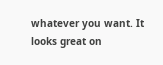whatever you want. It looks great on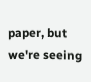paper, but we're seeing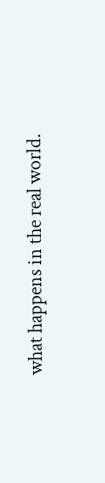what happens in the real world.